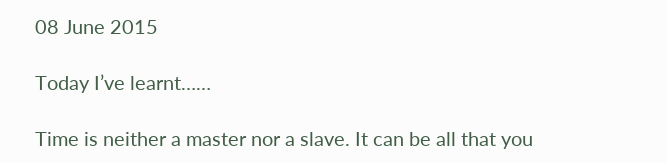08 June 2015

Today I’ve learnt……

Time is neither a master nor a slave. It can be all that you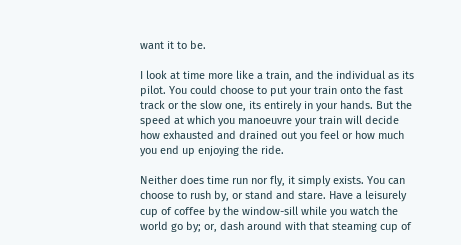want it to be.

I look at time more like a train, and the individual as its pilot. You could choose to put your train onto the fast track or the slow one, its entirely in your hands. But the speed at which you manoeuvre your train will decide how exhausted and drained out you feel or how much you end up enjoying the ride.

Neither does time run nor fly, it simply exists. You can choose to rush by, or stand and stare. Have a leisurely cup of coffee by the window-sill while you watch the world go by; or, dash around with that steaming cup of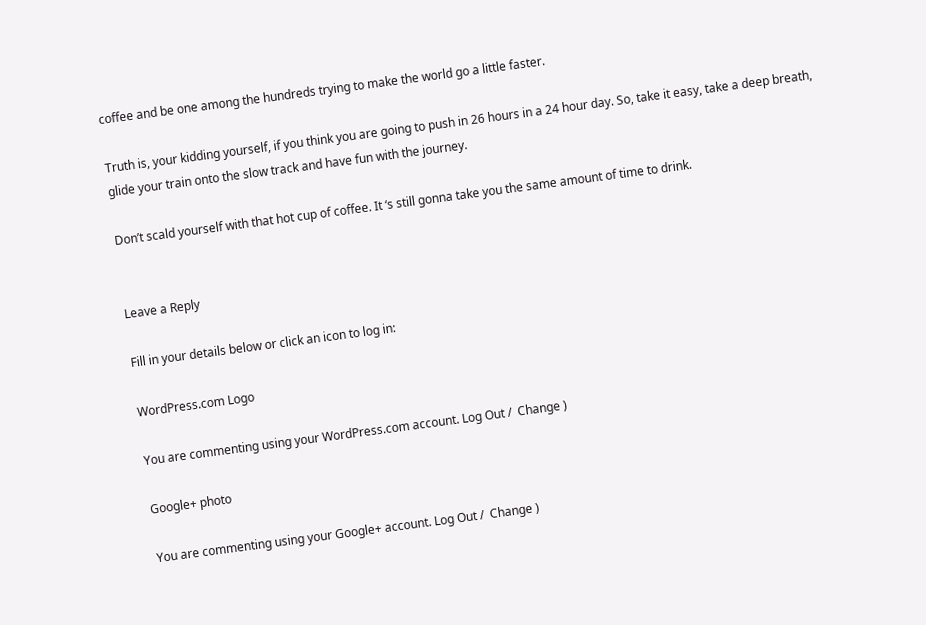coffee and be one among the hundreds trying to make the world go a little faster.

Truth is, your kidding yourself, if you think you are going to push in 26 hours in a 24 hour day. So, take it easy, take a deep breath, glide your train onto the slow track and have fun with the journey.

Don’t scald yourself with that hot cup of coffee. It ‘s still gonna take you the same amount of time to drink.


Leave a Reply

Fill in your details below or click an icon to log in:

WordPress.com Logo

You are commenting using your WordPress.com account. Log Out /  Change )

Google+ photo

You are commenting using your Google+ account. Log Out /  Change )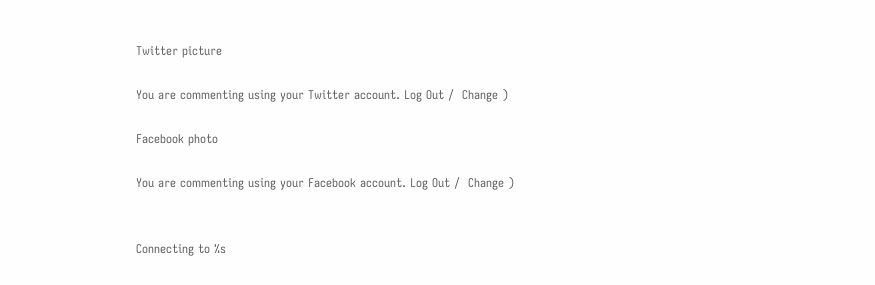Twitter picture

You are commenting using your Twitter account. Log Out /  Change )

Facebook photo

You are commenting using your Facebook account. Log Out /  Change )


Connecting to %s